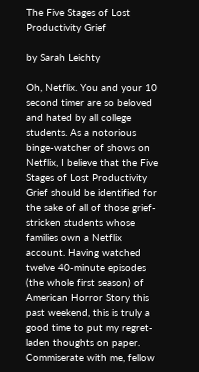The Five Stages of Lost Productivity Grief

by Sarah Leichty

Oh, Netflix. You and your 10 second timer are so beloved and hated by all college students. As a notorious binge-watcher of shows on Netflix, I believe that the Five Stages of Lost Productivity Grief should be identified for the sake of all of those grief-stricken students whose families own a Netflix account. Having watched twelve 40-minute episodes (the whole first season) of American Horror Story this past weekend, this is truly a good time to put my regret-laden thoughts on paper. Commiserate with me, fellow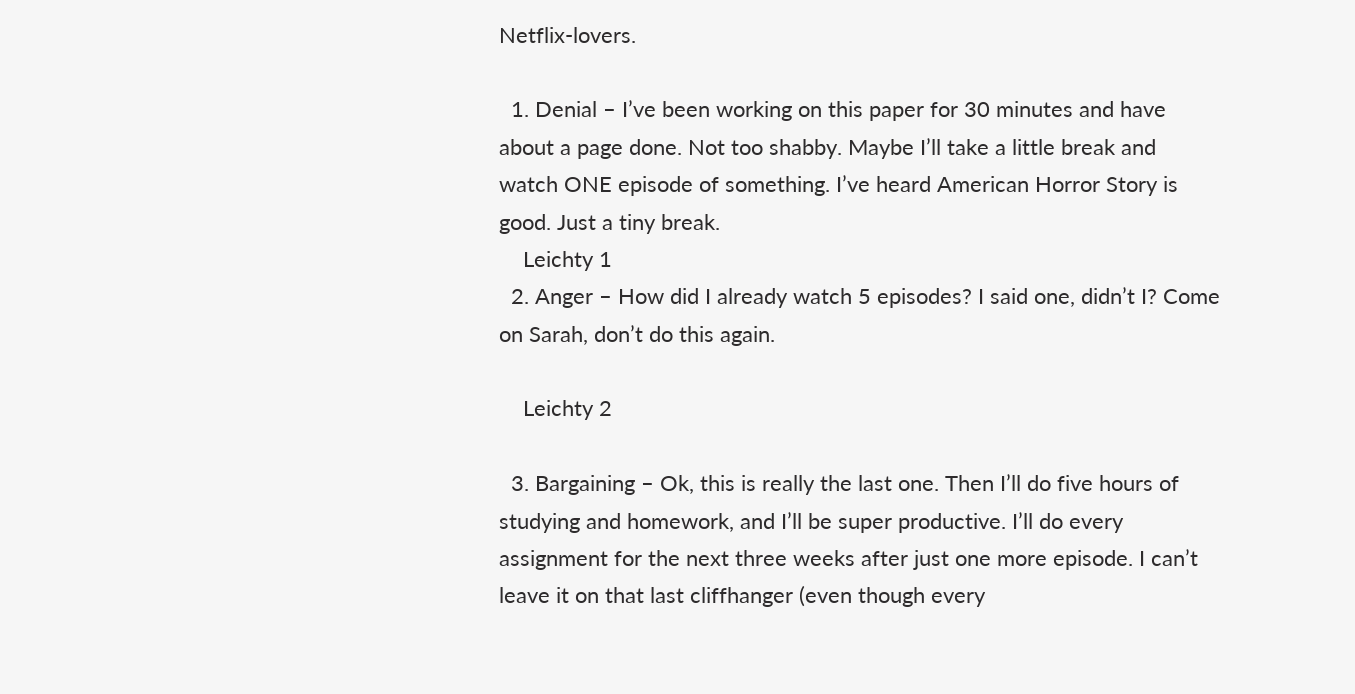Netflix-lovers.

  1. Denial – I’ve been working on this paper for 30 minutes and have about a page done. Not too shabby. Maybe I’ll take a little break and watch ONE episode of something. I’ve heard American Horror Story is good. Just a tiny break.
    Leichty 1
  2. Anger – How did I already watch 5 episodes? I said one, didn’t I? Come on Sarah, don’t do this again.

    Leichty 2

  3. Bargaining – Ok, this is really the last one. Then I’ll do five hours of studying and homework, and I’ll be super productive. I’ll do every assignment for the next three weeks after just one more episode. I can’t leave it on that last cliffhanger (even though every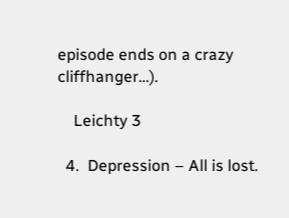episode ends on a crazy cliffhanger…).

    Leichty 3

  4.  Depression – All is lost.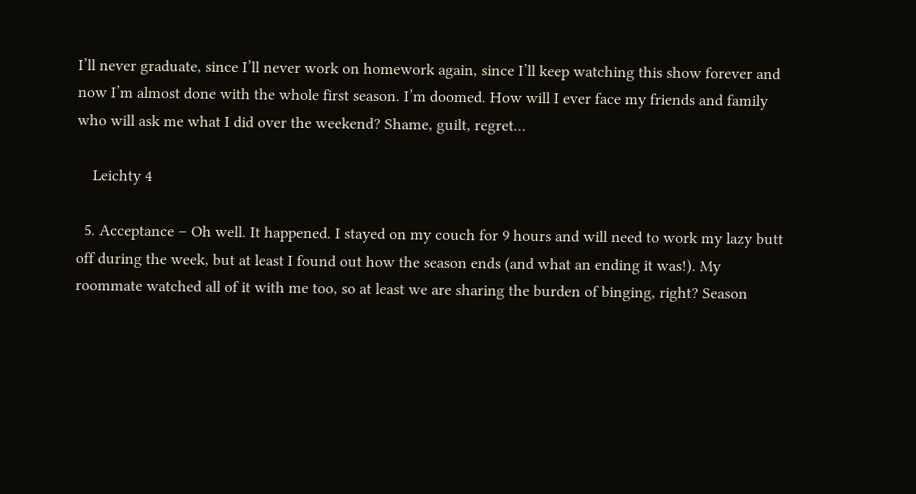I’ll never graduate, since I’ll never work on homework again, since I’ll keep watching this show forever and now I’m almost done with the whole first season. I’m doomed. How will I ever face my friends and family who will ask me what I did over the weekend? Shame, guilt, regret…

    Leichty 4

  5. Acceptance – Oh well. It happened. I stayed on my couch for 9 hours and will need to work my lazy butt off during the week, but at least I found out how the season ends (and what an ending it was!). My roommate watched all of it with me too, so at least we are sharing the burden of binging, right? Season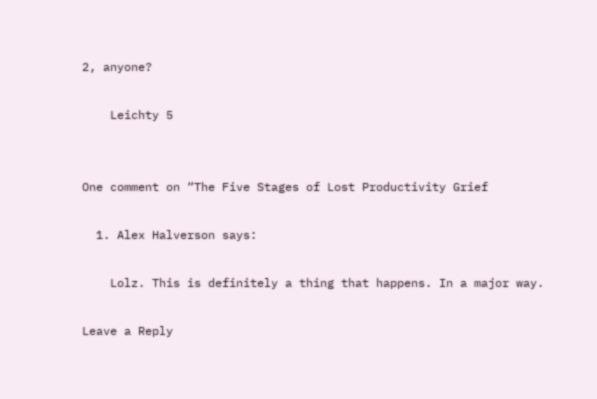2, anyone?

    Leichty 5


One comment on “The Five Stages of Lost Productivity Grief

  1. Alex Halverson says:

    Lolz. This is definitely a thing that happens. In a major way.

Leave a Reply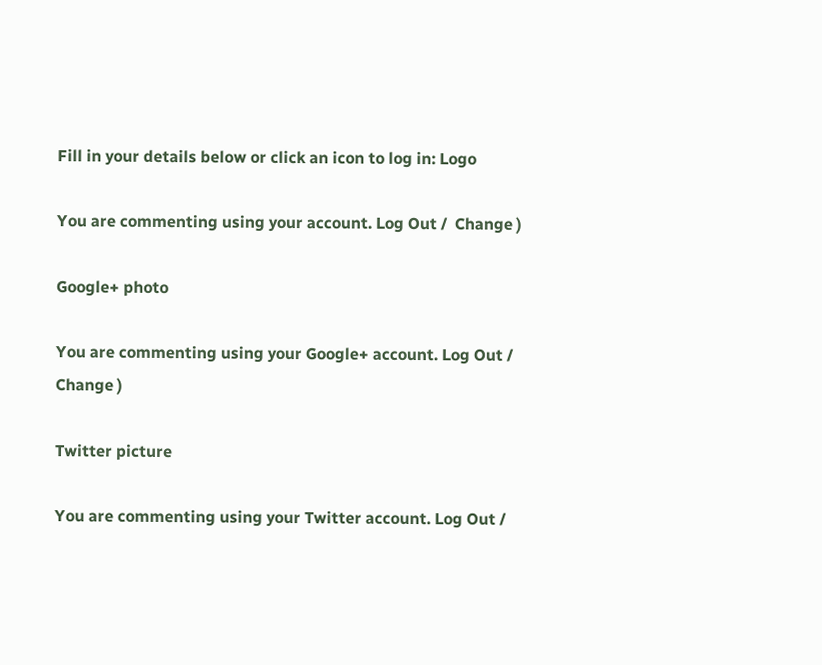Fill in your details below or click an icon to log in: Logo

You are commenting using your account. Log Out /  Change )

Google+ photo

You are commenting using your Google+ account. Log Out /  Change )

Twitter picture

You are commenting using your Twitter account. Log Out /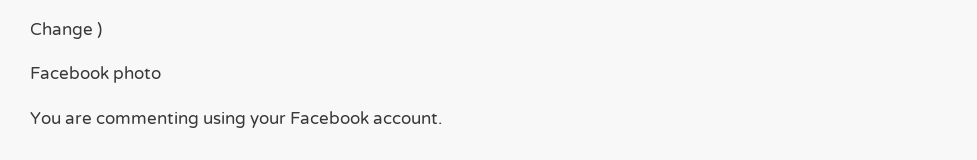Change )

Facebook photo

You are commenting using your Facebook account.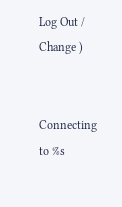Log Out /  Change )


Connecting to %s